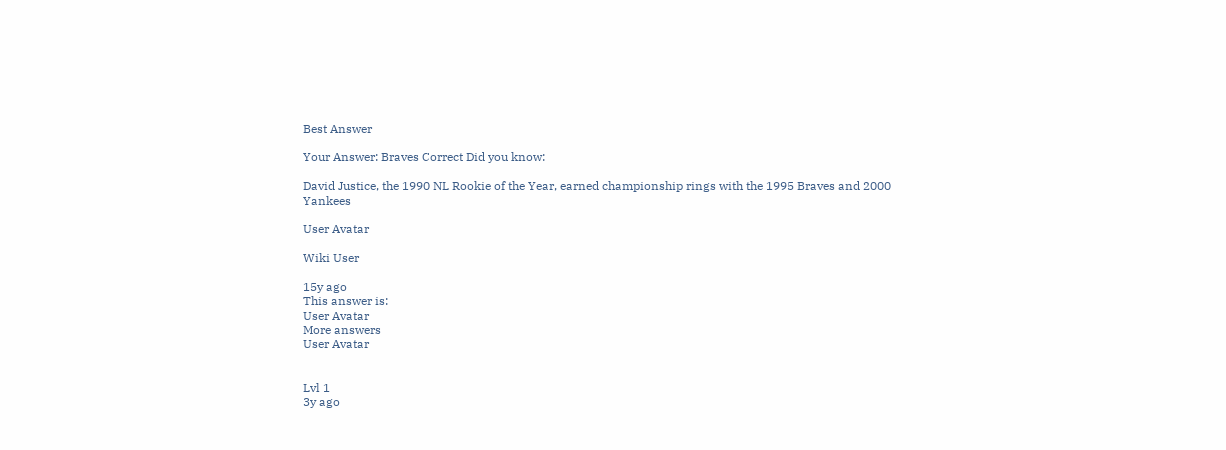Best Answer

Your Answer: Braves Correct Did you know:

David Justice, the 1990 NL Rookie of the Year, earned championship rings with the 1995 Braves and 2000 Yankees

User Avatar

Wiki User

15y ago
This answer is:
User Avatar
More answers
User Avatar


Lvl 1
3y ago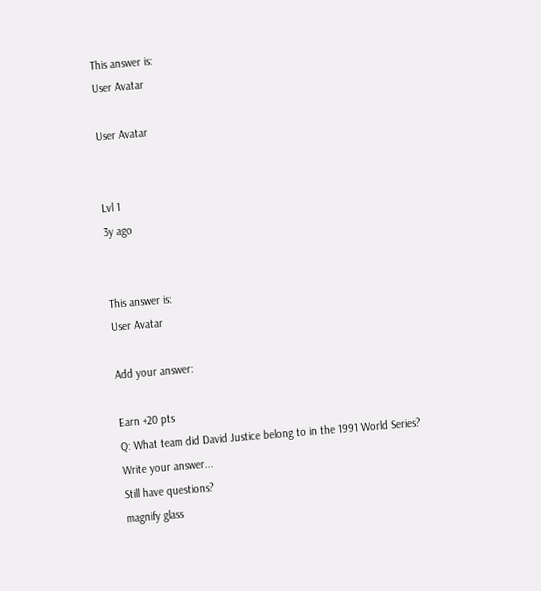This answer is:
User Avatar

User Avatar


Lvl 1
3y ago


This answer is:
User Avatar

Add your answer:

Earn +20 pts
Q: What team did David Justice belong to in the 1991 World Series?
Write your answer...
Still have questions?
magnify glass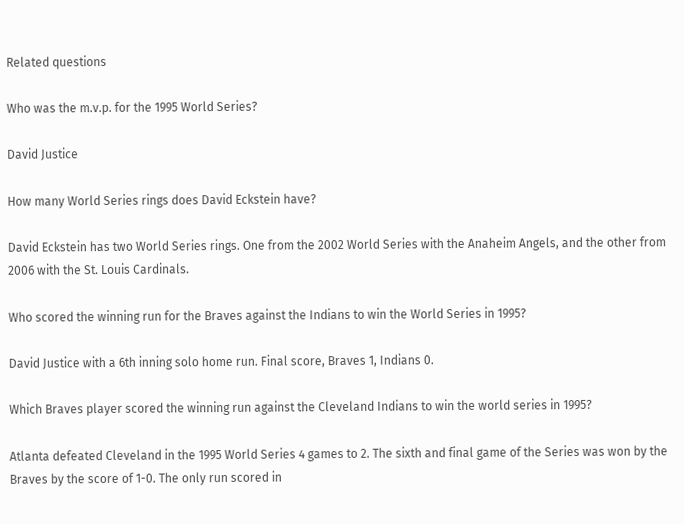Related questions

Who was the m.v.p. for the 1995 World Series?

David Justice

How many World Series rings does David Eckstein have?

David Eckstein has two World Series rings. One from the 2002 World Series with the Anaheim Angels, and the other from 2006 with the St. Louis Cardinals.

Who scored the winning run for the Braves against the Indians to win the World Series in 1995?

David Justice with a 6th inning solo home run. Final score, Braves 1, Indians 0.

Which Braves player scored the winning run against the Cleveland Indians to win the world series in 1995?

Atlanta defeated Cleveland in the 1995 World Series 4 games to 2. The sixth and final game of the Series was won by the Braves by the score of 1-0. The only run scored in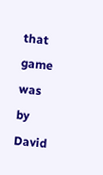that game was by David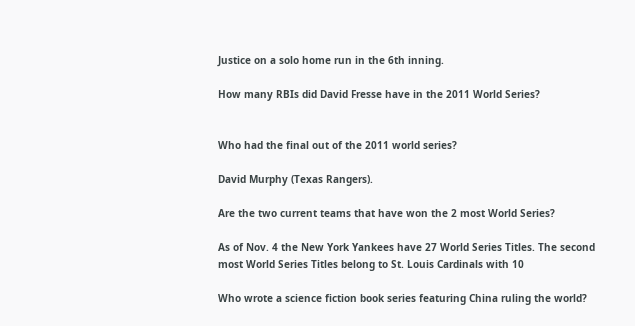Justice on a solo home run in the 6th inning.

How many RBIs did David Fresse have in the 2011 World Series?


Who had the final out of the 2011 world series?

David Murphy (Texas Rangers).

Are the two current teams that have won the 2 most World Series?

As of Nov. 4 the New York Yankees have 27 World Series Titles. The second most World Series Titles belong to St. Louis Cardinals with 10

Who wrote a science fiction book series featuring China ruling the world?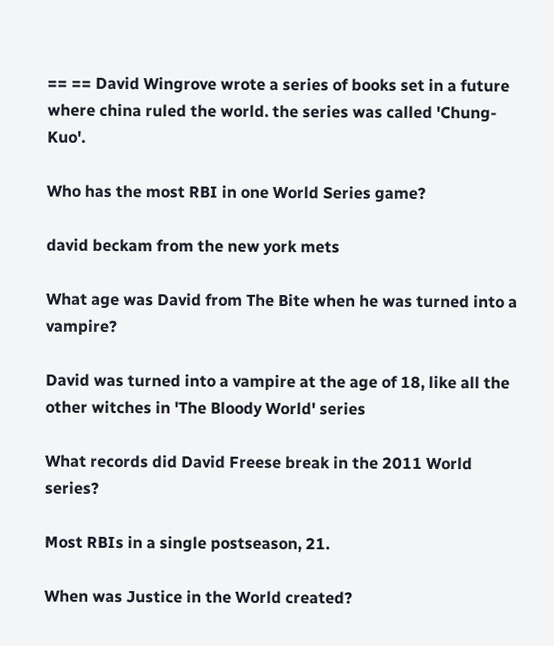== == David Wingrove wrote a series of books set in a future where china ruled the world. the series was called 'Chung-Kuo'.

Who has the most RBI in one World Series game?

david beckam from the new york mets

What age was David from The Bite when he was turned into a vampire?

David was turned into a vampire at the age of 18, like all the other witches in 'The Bloody World' series

What records did David Freese break in the 2011 World series?

Most RBIs in a single postseason, 21.

When was Justice in the World created?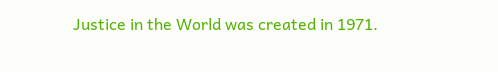Justice in the World was created in 1971.